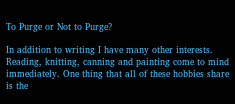To Purge or Not to Purge?

In addition to writing I have many other interests. Reading, knitting, canning and painting come to mind immediately. One thing that all of these hobbies share is the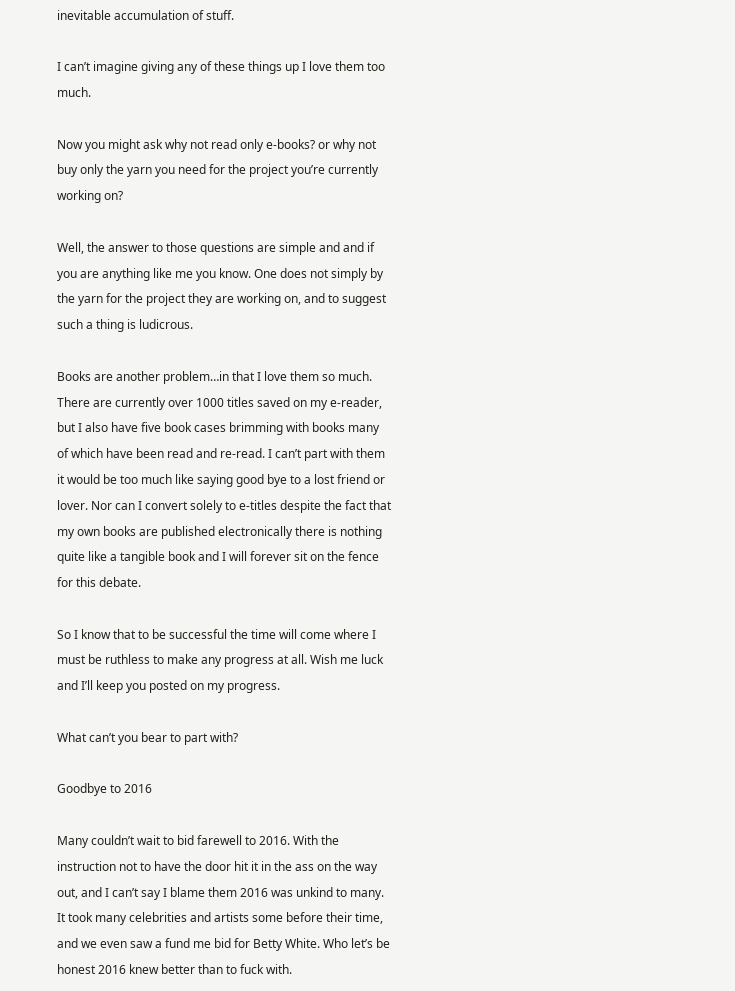inevitable accumulation of stuff.

I can’t imagine giving any of these things up I love them too much.

Now you might ask why not read only e-books? or why not buy only the yarn you need for the project you’re currently working on?

Well, the answer to those questions are simple and and if you are anything like me you know. One does not simply by the yarn for the project they are working on, and to suggest such a thing is ludicrous.

Books are another problem…in that I love them so much. There are currently over 1000 titles saved on my e-reader, but I also have five book cases brimming with books many of which have been read and re-read. I can’t part with them it would be too much like saying good bye to a lost friend or lover. Nor can I convert solely to e-titles despite the fact that my own books are published electronically there is nothing quite like a tangible book and I will forever sit on the fence for this debate.

So I know that to be successful the time will come where I must be ruthless to make any progress at all. Wish me luck and I’ll keep you posted on my progress.

What can’t you bear to part with?

Goodbye to 2016

Many couldn’t wait to bid farewell to 2016. With the instruction not to have the door hit it in the ass on the way out, and I can’t say I blame them 2016 was unkind to many. It took many celebrities and artists some before their time, and we even saw a fund me bid for Betty White. Who let’s be honest 2016 knew better than to fuck with.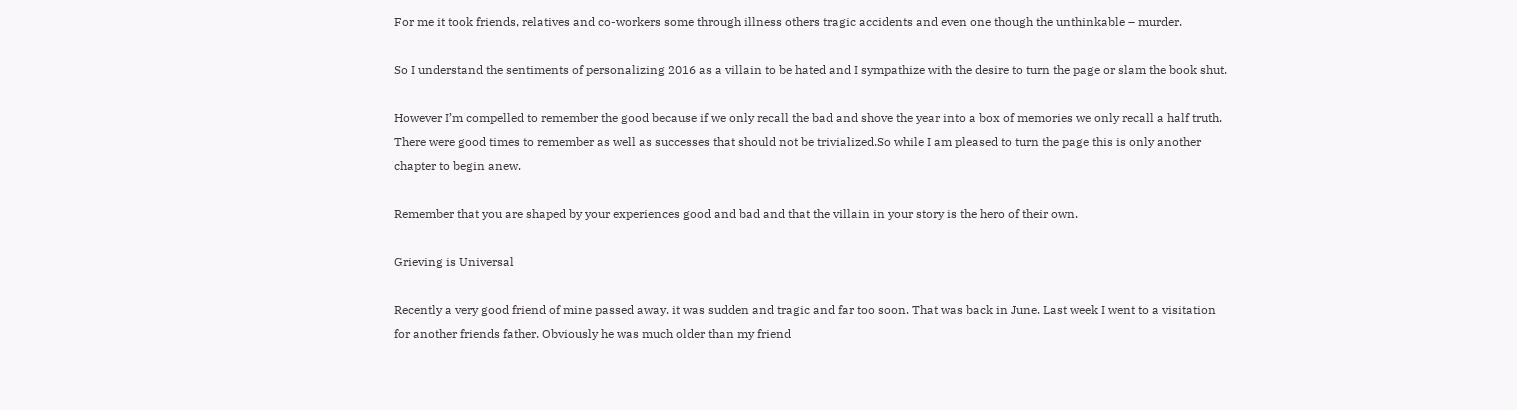For me it took friends, relatives and co-workers some through illness others tragic accidents and even one though the unthinkable – murder.

So I understand the sentiments of personalizing 2016 as a villain to be hated and I sympathize with the desire to turn the page or slam the book shut.

However I’m compelled to remember the good because if we only recall the bad and shove the year into a box of memories we only recall a half truth. There were good times to remember as well as successes that should not be trivialized.So while I am pleased to turn the page this is only another chapter to begin anew.

Remember that you are shaped by your experiences good and bad and that the villain in your story is the hero of their own.

Grieving is Universal

Recently a very good friend of mine passed away. it was sudden and tragic and far too soon. That was back in June. Last week I went to a visitation for another friends father. Obviously he was much older than my friend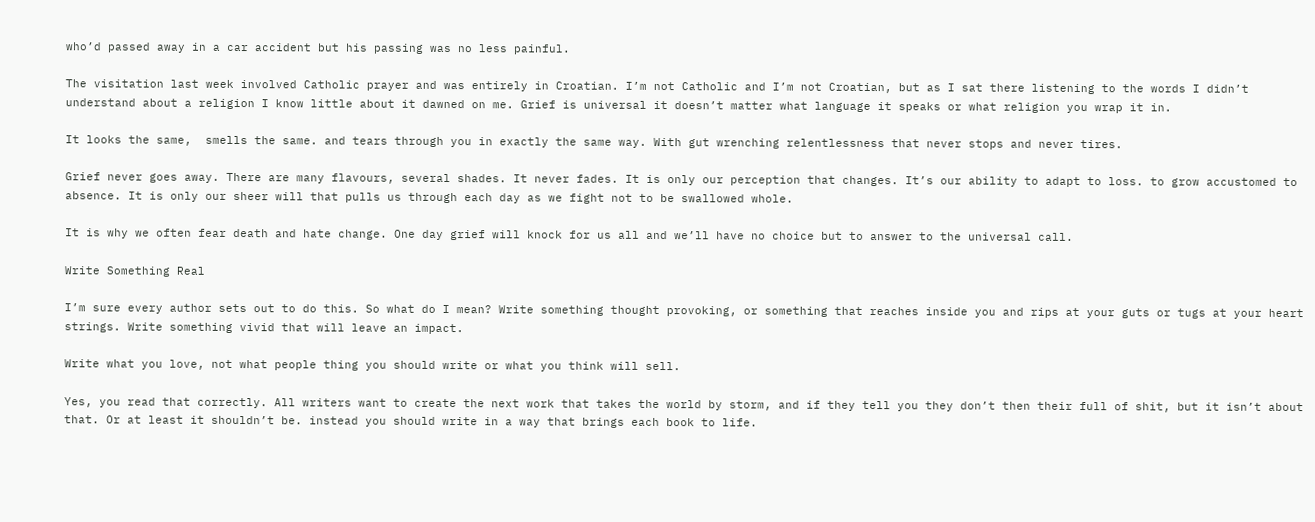who’d passed away in a car accident but his passing was no less painful.

The visitation last week involved Catholic prayer and was entirely in Croatian. I’m not Catholic and I’m not Croatian, but as I sat there listening to the words I didn’t understand about a religion I know little about it dawned on me. Grief is universal it doesn’t matter what language it speaks or what religion you wrap it in.

It looks the same,  smells the same. and tears through you in exactly the same way. With gut wrenching relentlessness that never stops and never tires.

Grief never goes away. There are many flavours, several shades. It never fades. It is only our perception that changes. It’s our ability to adapt to loss. to grow accustomed to absence. It is only our sheer will that pulls us through each day as we fight not to be swallowed whole.

It is why we often fear death and hate change. One day grief will knock for us all and we’ll have no choice but to answer to the universal call.

Write Something Real

I’m sure every author sets out to do this. So what do I mean? Write something thought provoking, or something that reaches inside you and rips at your guts or tugs at your heart strings. Write something vivid that will leave an impact.

Write what you love, not what people thing you should write or what you think will sell.

Yes, you read that correctly. All writers want to create the next work that takes the world by storm, and if they tell you they don’t then their full of shit, but it isn’t about that. Or at least it shouldn’t be. instead you should write in a way that brings each book to life.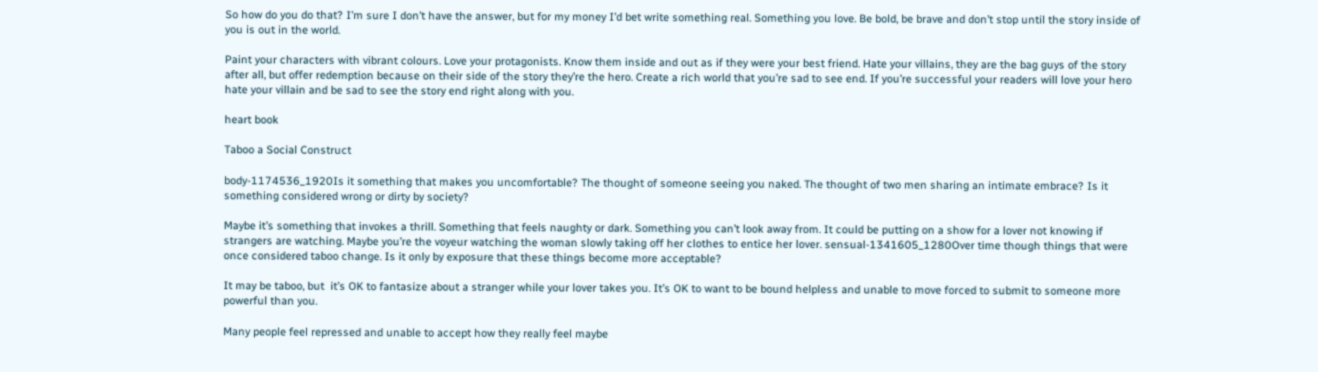So how do you do that? I’m sure I don’t have the answer, but for my money I’d bet write something real. Something you love. Be bold, be brave and don’t stop until the story inside of you is out in the world.

Paint your characters with vibrant colours. Love your protagonists. Know them inside and out as if they were your best friend. Hate your villains, they are the bag guys of the story after all, but offer redemption because on their side of the story they’re the hero. Create a rich world that you’re sad to see end. If you’re successful your readers will love your hero hate your villain and be sad to see the story end right along with you.

heart book

Taboo a Social Construct

body-1174536_1920Is it something that makes you uncomfortable? The thought of someone seeing you naked. The thought of two men sharing an intimate embrace? Is it something considered wrong or dirty by society?

Maybe it’s something that invokes a thrill. Something that feels naughty or dark. Something you can’t look away from. It could be putting on a show for a lover not knowing if strangers are watching. Maybe you’re the voyeur watching the woman slowly taking off her clothes to entice her lover. sensual-1341605_1280Over time though things that were once considered taboo change. Is it only by exposure that these things become more acceptable?

It may be taboo, but  it’s OK to fantasize about a stranger while your lover takes you. It’s OK to want to be bound helpless and unable to move forced to submit to someone more powerful than you.

Many people feel repressed and unable to accept how they really feel maybe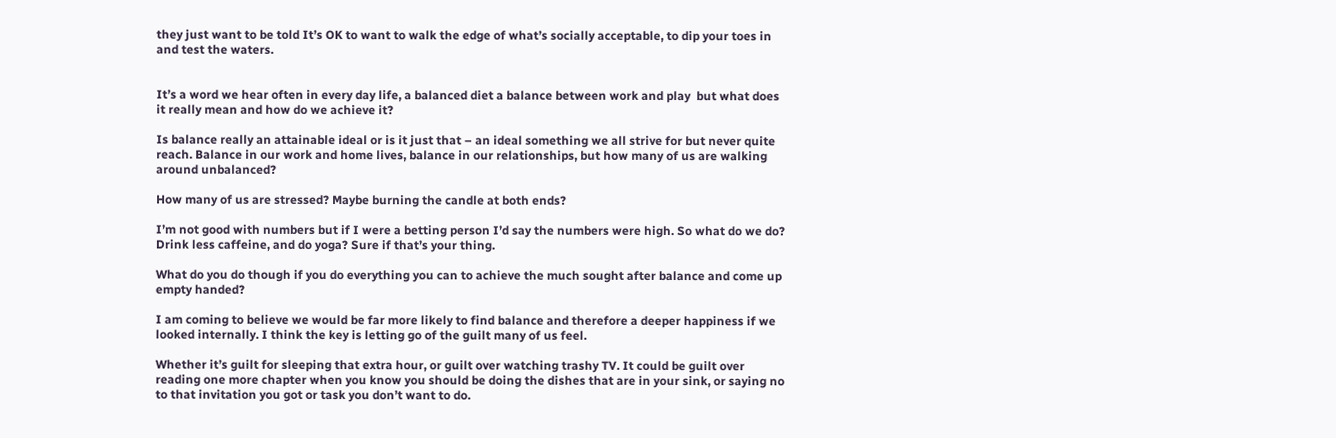they just want to be told It’s OK to want to walk the edge of what’s socially acceptable, to dip your toes in and test the waters.


It’s a word we hear often in every day life, a balanced diet a balance between work and play  but what does it really mean and how do we achieve it?

Is balance really an attainable ideal or is it just that – an ideal something we all strive for but never quite reach. Balance in our work and home lives, balance in our relationships, but how many of us are walking around unbalanced?

How many of us are stressed? Maybe burning the candle at both ends?

I’m not good with numbers but if I were a betting person I’d say the numbers were high. So what do we do? Drink less caffeine, and do yoga? Sure if that’s your thing.

What do you do though if you do everything you can to achieve the much sought after balance and come up empty handed?

I am coming to believe we would be far more likely to find balance and therefore a deeper happiness if we looked internally. I think the key is letting go of the guilt many of us feel.

Whether it’s guilt for sleeping that extra hour, or guilt over watching trashy TV. It could be guilt over reading one more chapter when you know you should be doing the dishes that are in your sink, or saying no to that invitation you got or task you don’t want to do.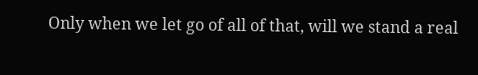Only when we let go of all of that, will we stand a real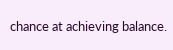chance at achieving balance.